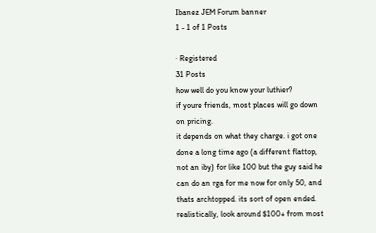Ibanez JEM Forum banner
1 - 1 of 1 Posts

· Registered
31 Posts
how well do you know your luthier?
if youre friends, most places will go down on pricing.
it depends on what they charge. i got one done a long time ago (a different flattop, not an iby) for like 100 but the guy said he can do an rga for me now for only 50, and thats archtopped. its sort of open ended. realistically, look around $100+ from most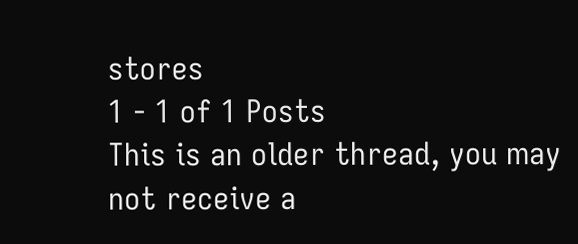stores
1 - 1 of 1 Posts
This is an older thread, you may not receive a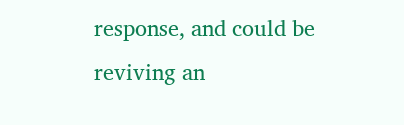response, and could be reviving an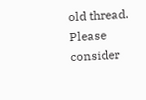old thread. Please consider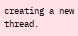creating a new thread.